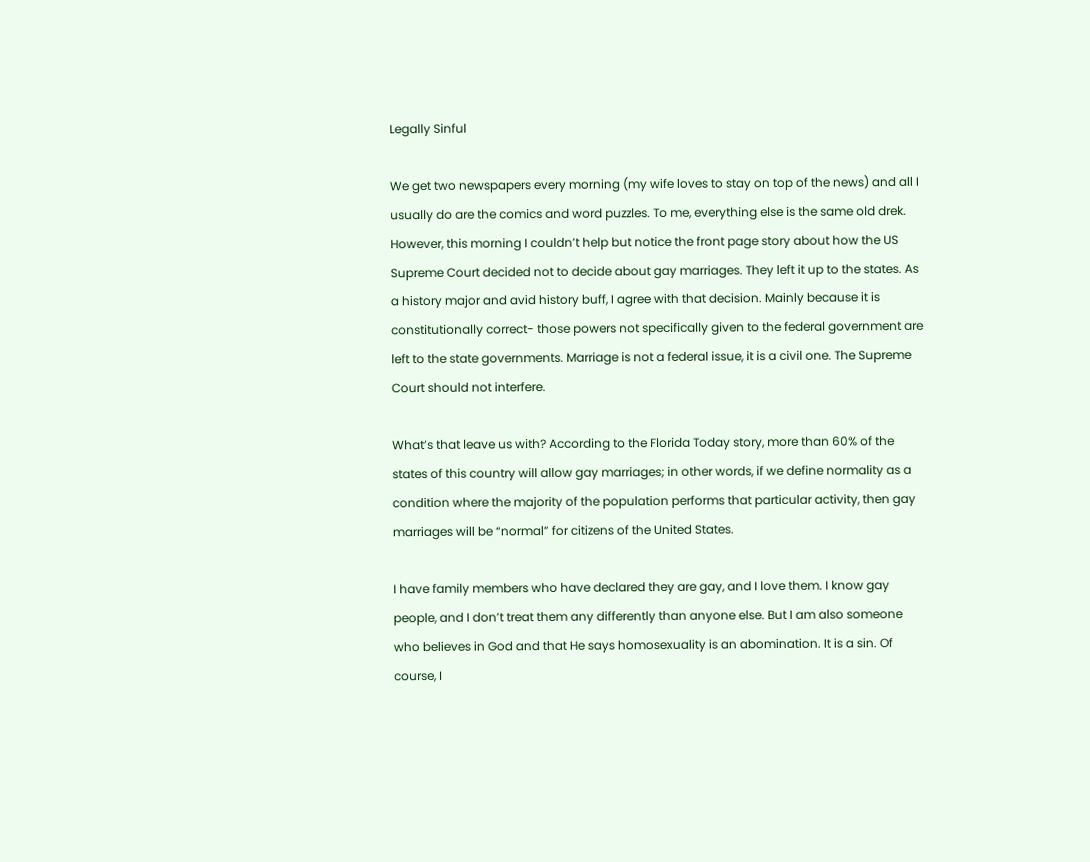Legally Sinful

We get two newspapers every morning (my wife loves to stay on top of the news) and all I usually do are the comics and word puzzles. To me, everything else is the same old drek. However, this morning I couldn’t help but notice the front page story about how the US Supreme Court decided not to decide about gay marriages. They left it up to the states. As a history major and avid history buff, I agree with that decision. Mainly because it is constitutionally correct- those powers not specifically given to the federal government are left to the state governments. Marriage is not a federal issue, it is a civil one. The Supreme Court should not interfere.

What’s that leave us with? According to the Florida Today story, more than 60% of the states of this country will allow gay marriages; in other words, if we define normality as a condition where the majority of the population performs that particular activity, then gay marriages will be “normal” for citizens of the United States.

I have family members who have declared they are gay, and I love them. I know gay people, and I don’t treat them any differently than anyone else. But I am also someone who believes in God and that He says homosexuality is an abomination. It is a sin. Of course, I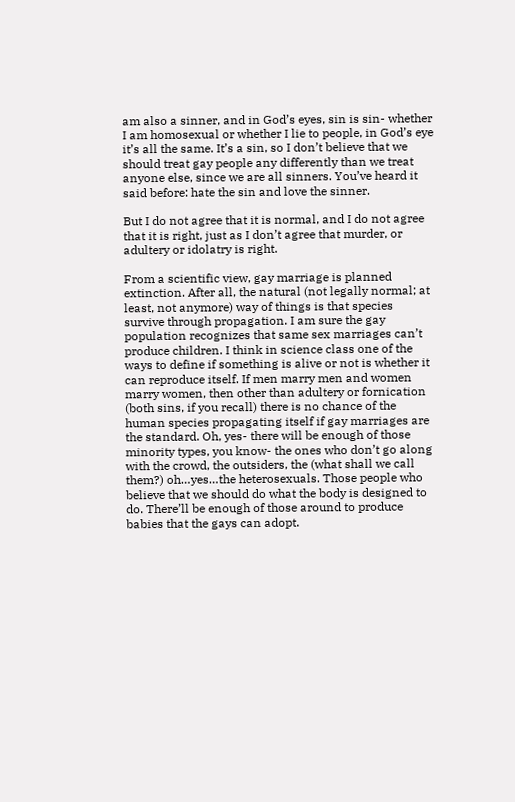am also a sinner, and in God’s eyes, sin is sin- whether I am homosexual or whether I lie to people, in God’s eye it’s all the same. It’s a sin, so I don’t believe that we should treat gay people any differently than we treat anyone else, since we are all sinners. You’ve heard it said before: hate the sin and love the sinner.

But I do not agree that it is normal, and I do not agree that it is right, just as I don’t agree that murder, or adultery or idolatry is right.

From a scientific view, gay marriage is planned extinction. After all, the natural (not legally normal; at least, not anymore) way of things is that species survive through propagation. I am sure the gay population recognizes that same sex marriages can’t produce children. I think in science class one of the ways to define if something is alive or not is whether it can reproduce itself. If men marry men and women marry women, then other than adultery or fornication (both sins, if you recall) there is no chance of the human species propagating itself if gay marriages are the standard. Oh, yes- there will be enough of those minority types, you know- the ones who don’t go along with the crowd, the outsiders, the (what shall we call them?) oh…yes…the heterosexuals. Those people who believe that we should do what the body is designed to do. There’ll be enough of those around to produce babies that the gays can adopt.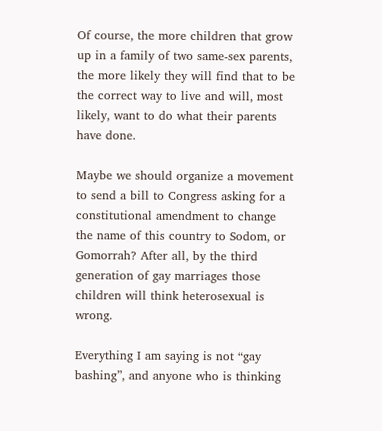Of course, the more children that grow up in a family of two same-sex parents, the more likely they will find that to be the correct way to live and will, most likely, want to do what their parents have done.

Maybe we should organize a movement to send a bill to Congress asking for a constitutional amendment to change the name of this country to Sodom, or Gomorrah? After all, by the third generation of gay marriages those children will think heterosexual is wrong.

Everything I am saying is not “gay bashing”, and anyone who is thinking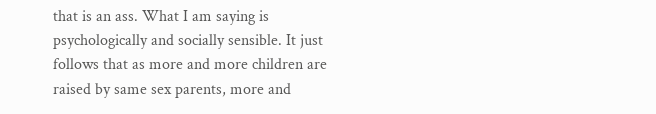that is an ass. What I am saying is psychologically and socially sensible. It just follows that as more and more children are raised by same sex parents, more and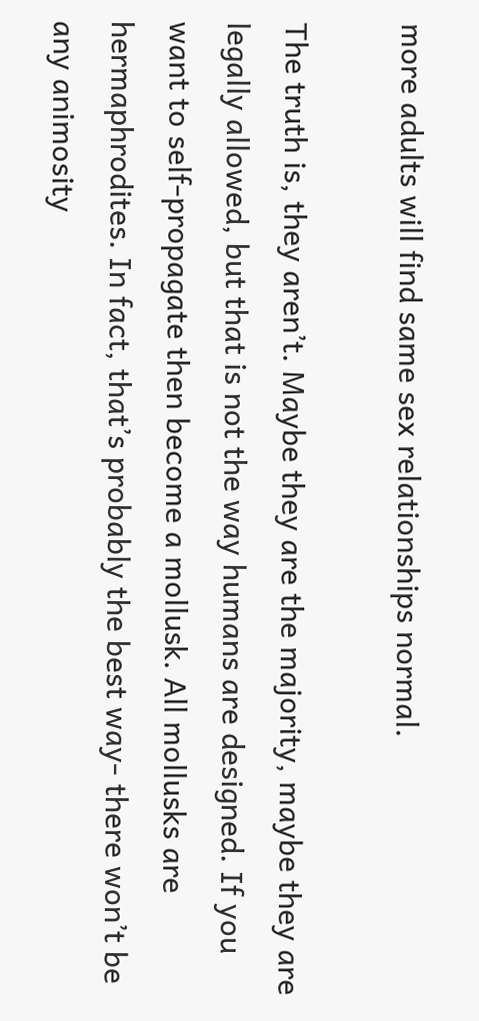more adults will find same sex relationships normal.

The truth is, they aren’t. Maybe they are the majority, maybe they are legally allowed, but that is not the way humans are designed. If you want to self-propagate then become a mollusk. All mollusks are hermaphrodites. In fact, that’s probably the best way- there won’t be any animosity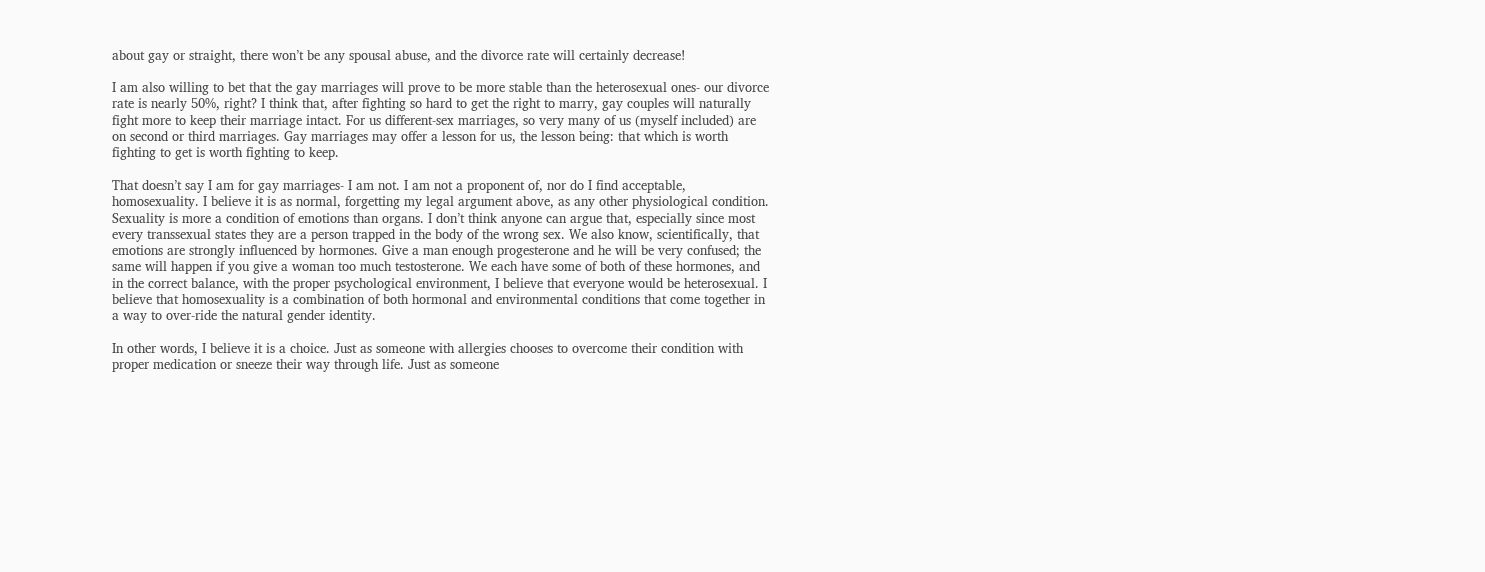about gay or straight, there won’t be any spousal abuse, and the divorce rate will certainly decrease!

I am also willing to bet that the gay marriages will prove to be more stable than the heterosexual ones- our divorce rate is nearly 50%, right? I think that, after fighting so hard to get the right to marry, gay couples will naturally fight more to keep their marriage intact. For us different-sex marriages, so very many of us (myself included) are on second or third marriages. Gay marriages may offer a lesson for us, the lesson being: that which is worth fighting to get is worth fighting to keep.

That doesn’t say I am for gay marriages- I am not. I am not a proponent of, nor do I find acceptable, homosexuality. I believe it is as normal, forgetting my legal argument above, as any other physiological condition. Sexuality is more a condition of emotions than organs. I don’t think anyone can argue that, especially since most every transsexual states they are a person trapped in the body of the wrong sex. We also know, scientifically, that emotions are strongly influenced by hormones. Give a man enough progesterone and he will be very confused; the same will happen if you give a woman too much testosterone. We each have some of both of these hormones, and in the correct balance, with the proper psychological environment, I believe that everyone would be heterosexual. I believe that homosexuality is a combination of both hormonal and environmental conditions that come together in a way to over-ride the natural gender identity.

In other words, I believe it is a choice. Just as someone with allergies chooses to overcome their condition with proper medication or sneeze their way through life. Just as someone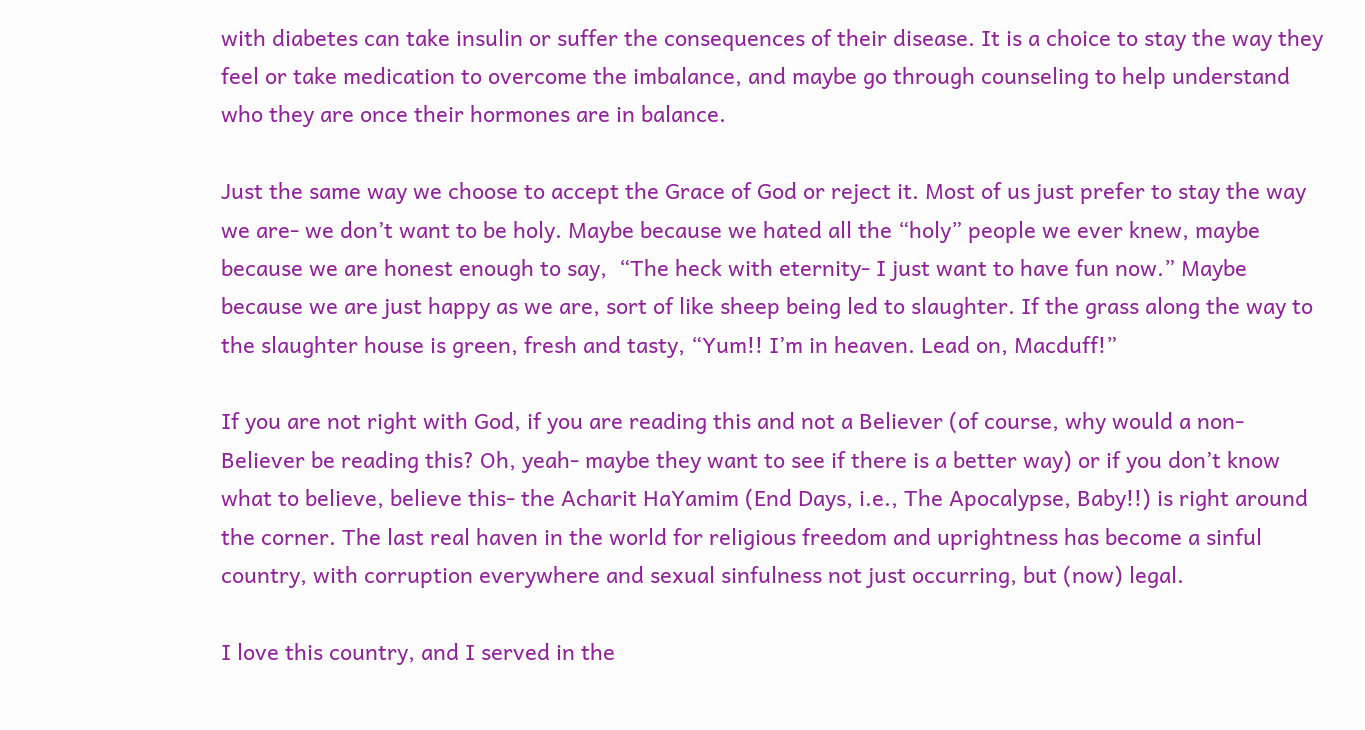with diabetes can take insulin or suffer the consequences of their disease. It is a choice to stay the way they feel or take medication to overcome the imbalance, and maybe go through counseling to help understand who they are once their hormones are in balance.

Just the same way we choose to accept the Grace of God or reject it. Most of us just prefer to stay the way we are- we don’t want to be holy. Maybe because we hated all the “holy” people we ever knew, maybe because we are honest enough to say,  “The heck with eternity- I just want to have fun now.” Maybe because we are just happy as we are, sort of like sheep being led to slaughter. If the grass along the way to the slaughter house is green, fresh and tasty, “Yum!! I’m in heaven. Lead on, Macduff!”

If you are not right with God, if you are reading this and not a Believer (of course, why would a non-Believer be reading this? Oh, yeah- maybe they want to see if there is a better way) or if you don’t know what to believe, believe this- the Acharit HaYamim (End Days, i.e., The Apocalypse, Baby!!) is right around the corner. The last real haven in the world for religious freedom and uprightness has become a sinful country, with corruption everywhere and sexual sinfulness not just occurring, but (now) legal.

I love this country, and I served in the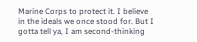Marine Corps to protect it. I believe in the ideals we once stood for. But I gotta tell ya, I am second-thinking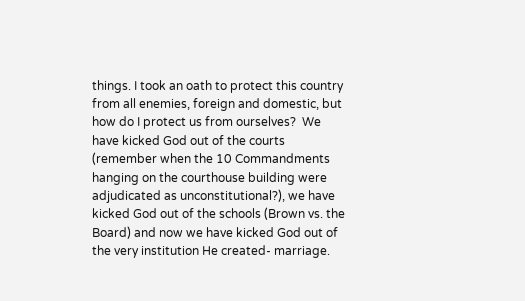things. I took an oath to protect this country from all enemies, foreign and domestic, but how do I protect us from ourselves?  We have kicked God out of the courts (remember when the 10 Commandments hanging on the courthouse building were adjudicated as unconstitutional?), we have kicked God out of the schools (Brown vs. the Board) and now we have kicked God out of the very institution He created- marriage.